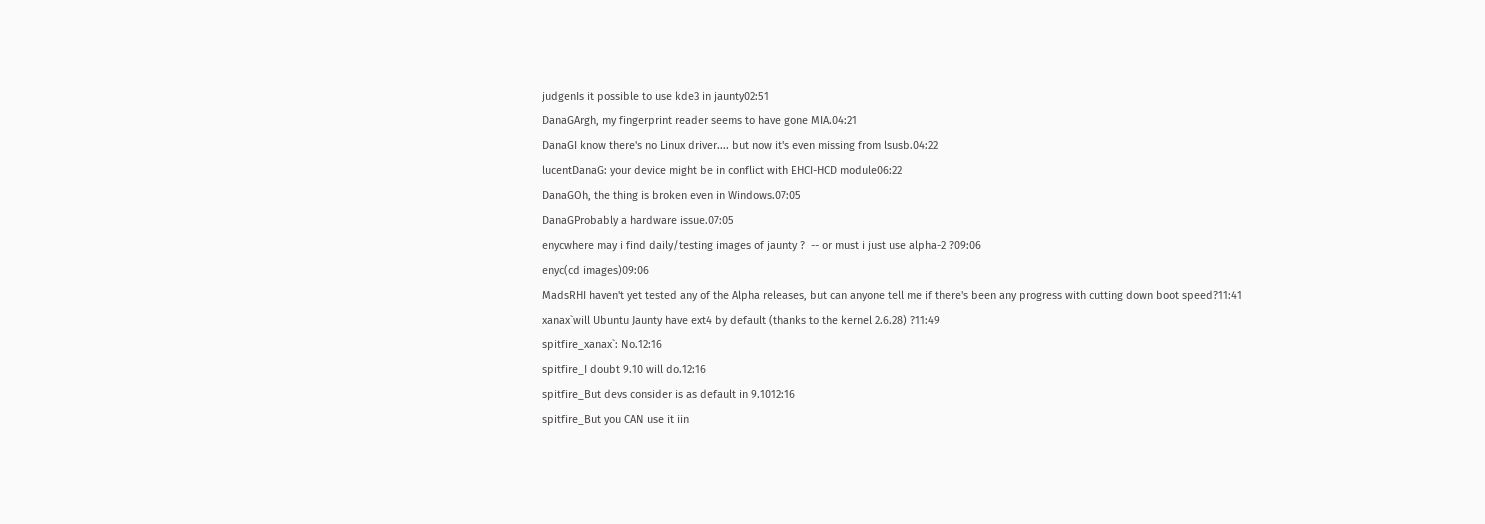judgenIs it possible to use kde3 in jaunty02:51
DanaGArgh, my fingerprint reader seems to have gone MIA.04:21
DanaGI know there's no Linux driver.... but now it's even missing from lsusb.04:22
lucentDanaG: your device might be in conflict with EHCI-HCD module06:22
DanaGOh, the thing is broken even in Windows.07:05
DanaGProbably a hardware issue.07:05
enycwhere may i find daily/testing images of jaunty ?  -- or must i just use alpha-2 ?09:06
enyc(cd images)09:06
MadsRHI haven't yet tested any of the Alpha releases, but can anyone tell me if there's been any progress with cutting down boot speed?11:41
xanax`will Ubuntu Jaunty have ext4 by default (thanks to the kernel 2.6.28) ?11:49
spitfire_xanax`: No.12:16
spitfire_I doubt 9.10 will do.12:16
spitfire_But devs consider is as default in 9.1012:16
spitfire_But you CAN use it iin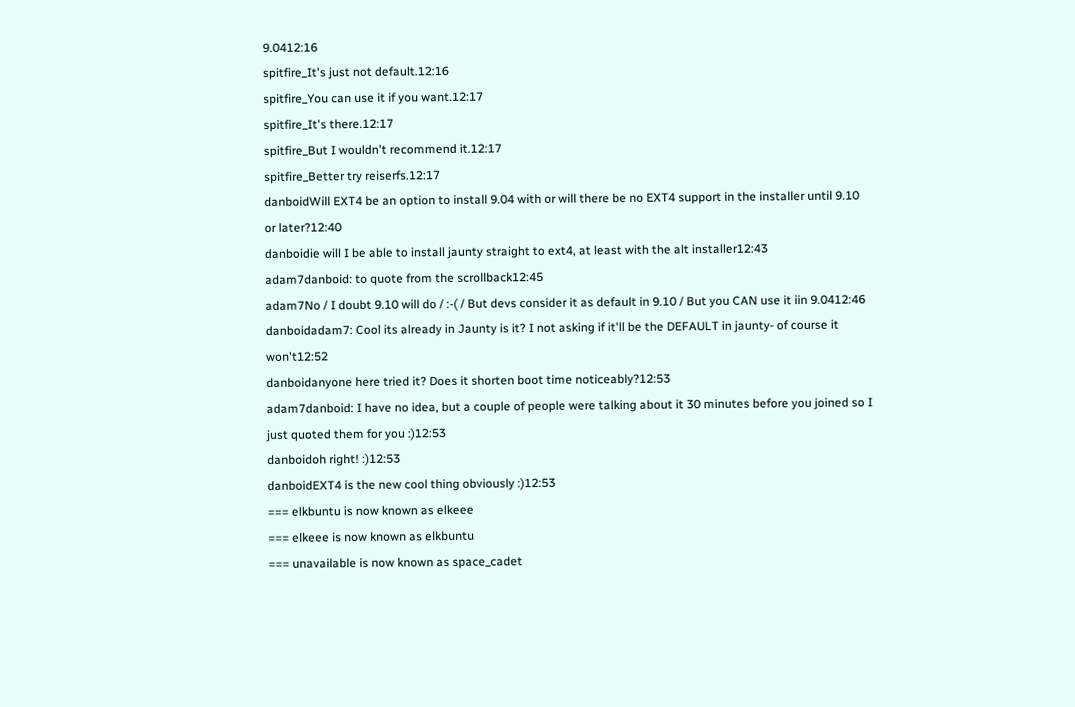9.0412:16
spitfire_It's just not default.12:16
spitfire_You can use it if you want.12:17
spitfire_It's there.12:17
spitfire_But I wouldn't recommend it.12:17
spitfire_Better try reiserfs.12:17
danboidWill EXT4 be an option to install 9.04 with or will there be no EXT4 support in the installer until 9.10 or later?12:40
danboidie will I be able to install jaunty straight to ext4, at least with the alt installer12:43
adam7danboid: to quote from the scrollback12:45
adam7No / I doubt 9.10 will do / :-( / But devs consider it as default in 9.10 / But you CAN use it iin 9.0412:46
danboidadam7: Cool its already in Jaunty is it? I not asking if it'll be the DEFAULT in jaunty- of course it won't12:52
danboidanyone here tried it? Does it shorten boot time noticeably?12:53
adam7danboid: I have no idea, but a couple of people were talking about it 30 minutes before you joined so I just quoted them for you :)12:53
danboidoh right! :)12:53
danboidEXT4 is the new cool thing obviously :)12:53
=== elkbuntu is now known as elkeee
=== elkeee is now known as elkbuntu
=== unavailable is now known as space_cadet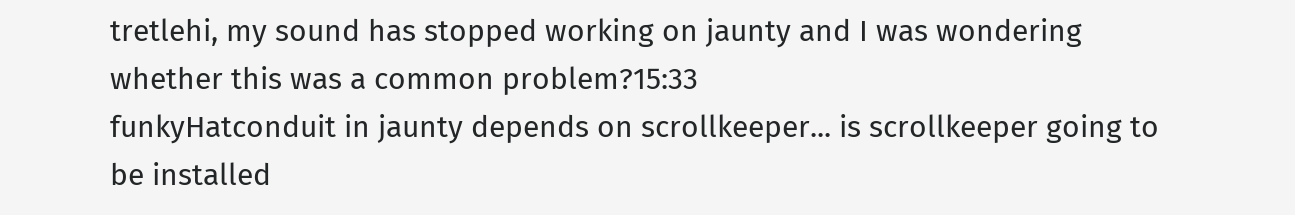tretlehi, my sound has stopped working on jaunty and I was wondering whether this was a common problem?15:33
funkyHatconduit in jaunty depends on scrollkeeper... is scrollkeeper going to be installed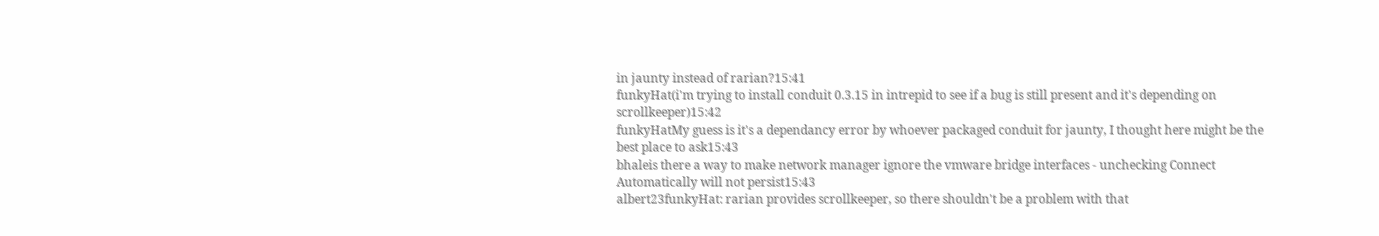in jaunty instead of rarian?15:41
funkyHat(i'm trying to install conduit 0.3.15 in intrepid to see if a bug is still present and it's depending on scrollkeeper)15:42
funkyHatMy guess is it's a dependancy error by whoever packaged conduit for jaunty, I thought here might be the best place to ask15:43
bhaleis there a way to make network manager ignore the vmware bridge interfaces - unchecking Connect Automatically will not persist15:43
albert23funkyHat: rarian provides scrollkeeper, so there shouldn't be a problem with that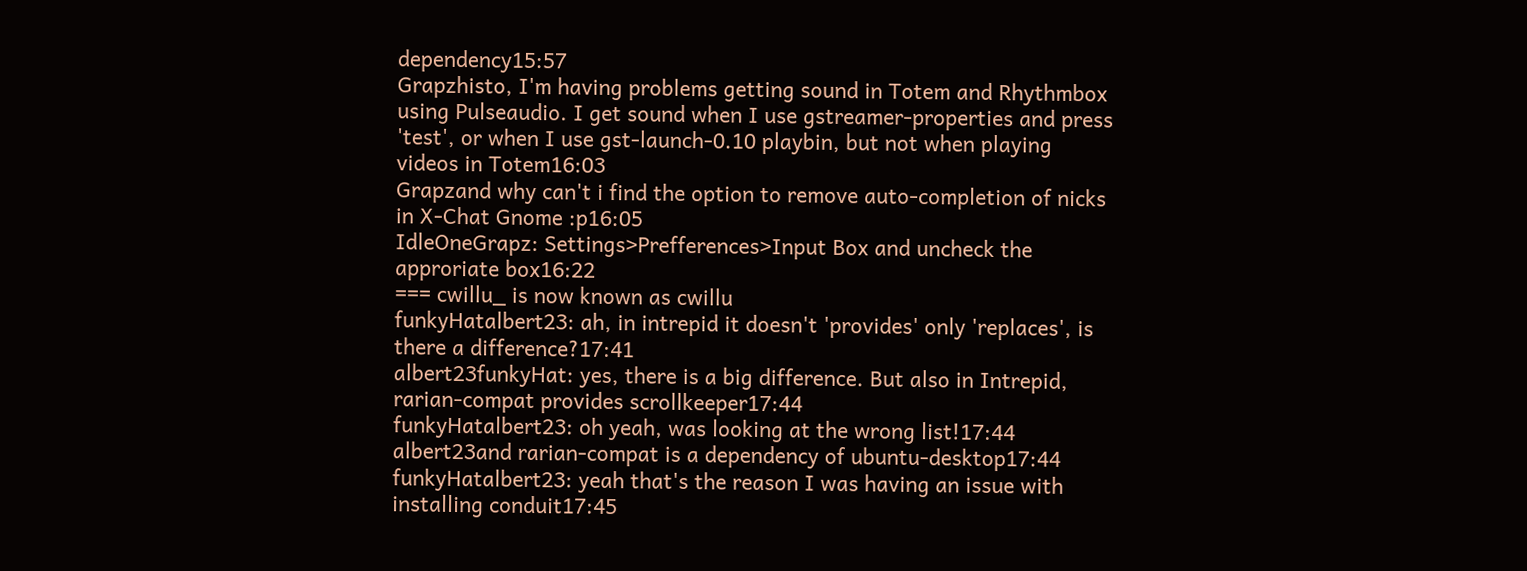dependency15:57
Grapzhisto, I'm having problems getting sound in Totem and Rhythmbox using Pulseaudio. I get sound when I use gstreamer-properties and press 'test', or when I use gst-launch-0.10 playbin, but not when playing videos in Totem16:03
Grapzand why can't i find the option to remove auto-completion of nicks in X-Chat Gnome :p16:05
IdleOneGrapz: Settings>Prefferences>Input Box and uncheck the approriate box16:22
=== cwillu_ is now known as cwillu
funkyHatalbert23: ah, in intrepid it doesn't 'provides' only 'replaces', is there a difference?17:41
albert23funkyHat: yes, there is a big difference. But also in Intrepid, rarian-compat provides scrollkeeper17:44
funkyHatalbert23: oh yeah, was looking at the wrong list!17:44
albert23and rarian-compat is a dependency of ubuntu-desktop17:44
funkyHatalbert23: yeah that's the reason I was having an issue with installing conduit17:45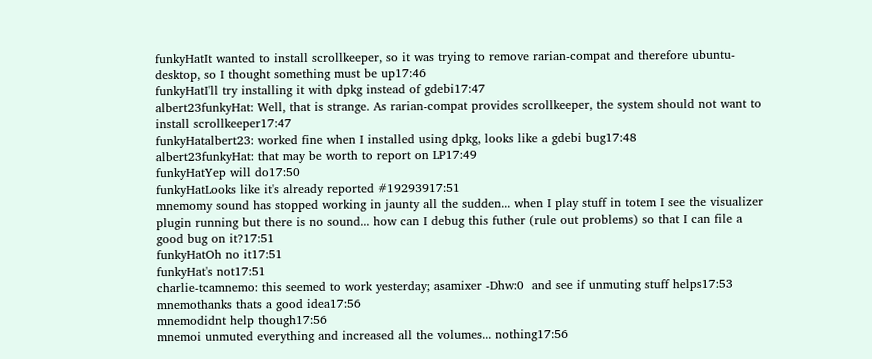funkyHatIt wanted to install scrollkeeper, so it was trying to remove rarian-compat and therefore ubuntu-desktop, so I thought something must be up17:46
funkyHatI'll try installing it with dpkg instead of gdebi17:47
albert23funkyHat: Well, that is strange. As rarian-compat provides scrollkeeper, the system should not want to install scrollkeeper17:47
funkyHatalbert23: worked fine when I installed using dpkg, looks like a gdebi bug17:48
albert23funkyHat: that may be worth to report on LP17:49
funkyHatYep will do17:50
funkyHatLooks like it's already reported #19293917:51
mnemomy sound has stopped working in jaunty all the sudden... when I play stuff in totem I see the visualizer plugin running but there is no sound... how can I debug this futher (rule out problems) so that I can file a good bug on it?17:51
funkyHatOh no it17:51
funkyHat's not17:51
charlie-tcamnemo: this seemed to work yesterday; asamixer -Dhw:0  and see if unmuting stuff helps17:53
mnemothanks thats a good idea17:56
mnemodidnt help though17:56
mnemoi unmuted everything and increased all the volumes... nothing17:56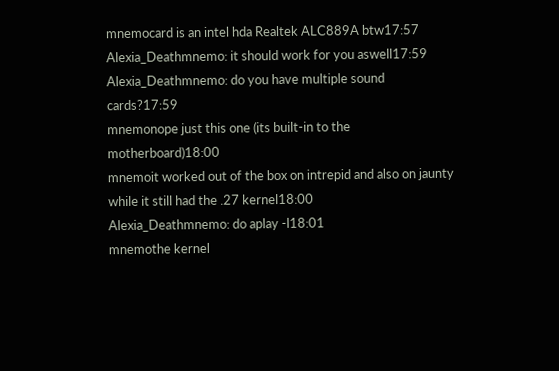mnemocard is an intel hda Realtek ALC889A btw17:57
Alexia_Deathmnemo: it should work for you aswell17:59
Alexia_Deathmnemo: do you have multiple sound cards?17:59
mnemonope just this one (its built-in to the motherboard)18:00
mnemoit worked out of the box on intrepid and also on jaunty while it still had the .27 kernel18:00
Alexia_Deathmnemo: do aplay -l18:01
mnemothe kernel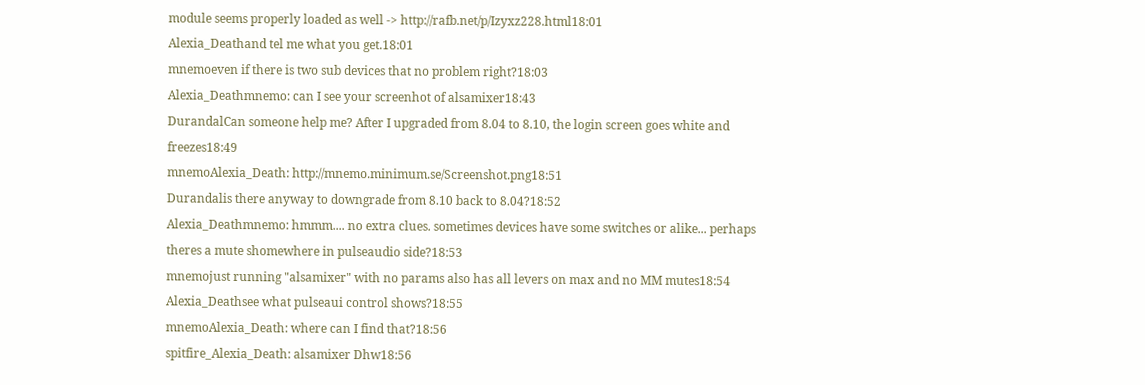module seems properly loaded as well -> http://rafb.net/p/Izyxz228.html18:01
Alexia_Deathand tel me what you get.18:01
mnemoeven if there is two sub devices that no problem right?18:03
Alexia_Deathmnemo: can I see your screenhot of alsamixer18:43
DurandalCan someone help me? After I upgraded from 8.04 to 8.10, the login screen goes white and freezes18:49
mnemoAlexia_Death: http://mnemo.minimum.se/Screenshot.png18:51
Durandalis there anyway to downgrade from 8.10 back to 8.04?18:52
Alexia_Deathmnemo: hmmm.... no extra clues. sometimes devices have some switches or alike... perhaps theres a mute shomewhere in pulseaudio side?18:53
mnemojust running "alsamixer" with no params also has all levers on max and no MM mutes18:54
Alexia_Deathsee what pulseaui control shows?18:55
mnemoAlexia_Death: where can I find that?18:56
spitfire_Alexia_Death: alsamixer Dhw18:56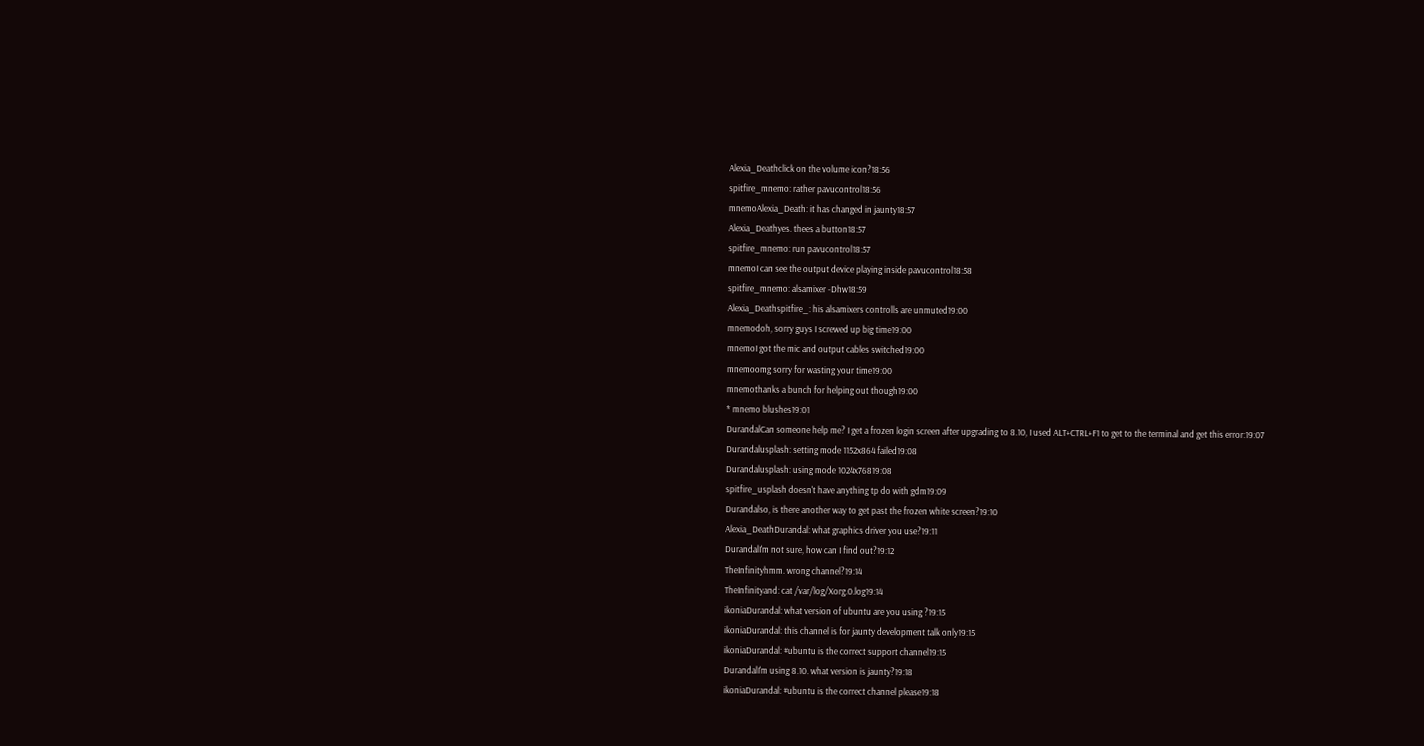Alexia_Deathclick on the volume icon?18:56
spitfire_mnemo: rather pavucontrol18:56
mnemoAlexia_Death: it has changed in jaunty18:57
Alexia_Deathyes. thees a button18:57
spitfire_mnemo: run pavucontrol18:57
mnemoI can see the output device playing inside pavucontrol18:58
spitfire_mnemo: alsamixer -Dhw18:59
Alexia_Deathspitfire_: his alsamixers controlls are unmuted19:00
mnemodoh, sorry guys I screwed up big time19:00
mnemoI got the mic and output cables switched19:00
mnemoomg sorry for wasting your time19:00
mnemothanks a bunch for helping out though19:00
* mnemo blushes19:01
DurandalCan someone help me? I get a frozen login screen after upgrading to 8.10, I used ALT+CTRL+F1 to get to the terminal and get this error:19:07
Durandalusplash: setting mode 1152x864 failed19:08
Durandalusplash: using mode 1024x76819:08
spitfire_usplash doesn't have anything tp do with gdm19:09
Durandalso, is there another way to get past the frozen white screen?19:10
Alexia_DeathDurandal: what graphics driver you use?19:11
DurandalI'm not sure, how can I find out?19:12
TheInfinityhmm. wrong channel?19:14
TheInfinityand: cat /var/log/Xorg.0.log19:14
ikoniaDurandal: what version of ubuntu are you using ?19:15
ikoniaDurandal: this channel is for jaunty development talk only19:15
ikoniaDurandal: #ubuntu is the correct support channel19:15
DurandalI'm using 8.10. what version is jaunty?19:18
ikoniaDurandal: #ubuntu is the correct channel please19:18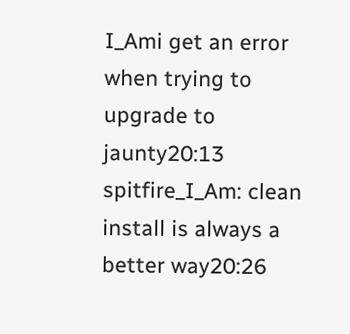I_Ami get an error when trying to upgrade to jaunty20:13
spitfire_I_Am: clean install is always a better way20:26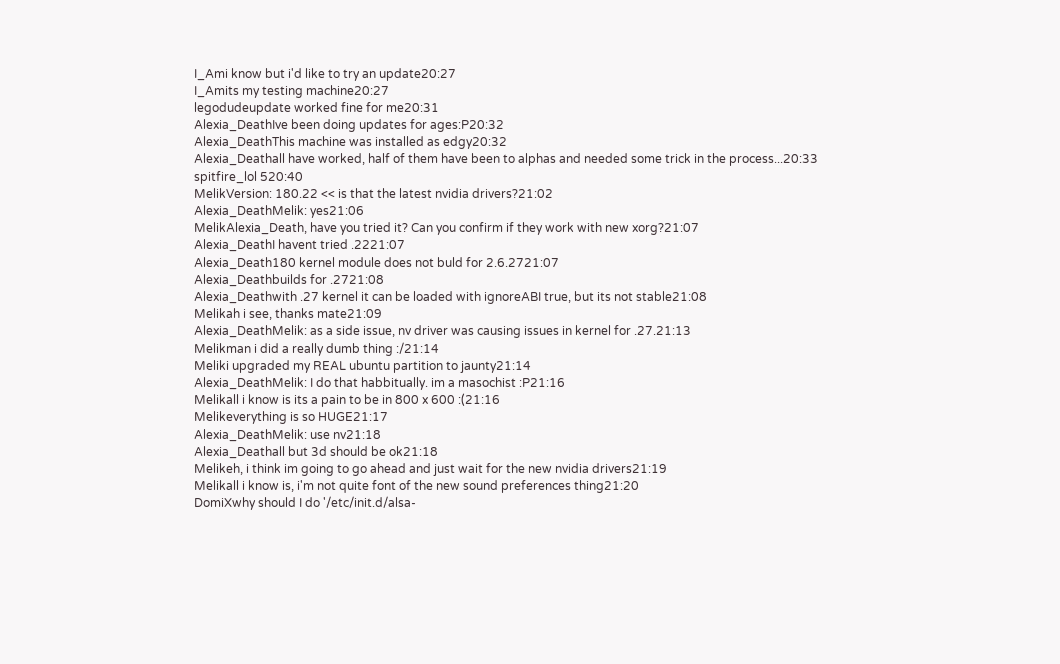I_Ami know but i'd like to try an update20:27
I_Amits my testing machine20:27
legodudeupdate worked fine for me20:31
Alexia_DeathIve been doing updates for ages:P20:32
Alexia_DeathThis machine was installed as edgy20:32
Alexia_Deathall have worked, half of them have been to alphas and needed some trick in the process...20:33
spitfire_lol 520:40
MelikVersion: 180.22 << is that the latest nvidia drivers?21:02
Alexia_DeathMelik: yes21:06
MelikAlexia_Death, have you tried it? Can you confirm if they work with new xorg?21:07
Alexia_DeathI havent tried .2221:07
Alexia_Death180 kernel module does not buld for 2.6.2721:07
Alexia_Deathbuilds for .2721:08
Alexia_Deathwith .27 kernel it can be loaded with ignoreABI true, but its not stable21:08
Melikah i see, thanks mate21:09
Alexia_DeathMelik: as a side issue, nv driver was causing issues in kernel for .27.21:13
Melikman i did a really dumb thing :/21:14
Meliki upgraded my REAL ubuntu partition to jaunty21:14
Alexia_DeathMelik: I do that habbitually. im a masochist :P21:16
Melikall i know is its a pain to be in 800 x 600 :(21:16
Melikeverything is so HUGE21:17
Alexia_DeathMelik: use nv21:18
Alexia_Deathall but 3d should be ok21:18
Melikeh, i think im going to go ahead and just wait for the new nvidia drivers21:19
Melikall i know is, i'm not quite font of the new sound preferences thing21:20
DomiXwhy should I do '/etc/init.d/alsa-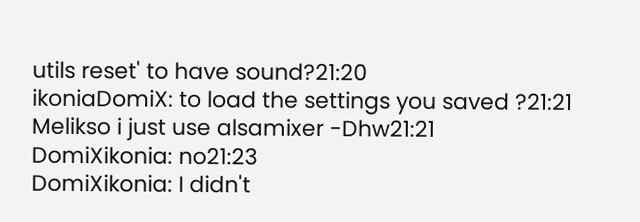utils reset' to have sound?21:20
ikoniaDomiX: to load the settings you saved ?21:21
Melikso i just use alsamixer -Dhw21:21
DomiXikonia: no21:23
DomiXikonia: I didn't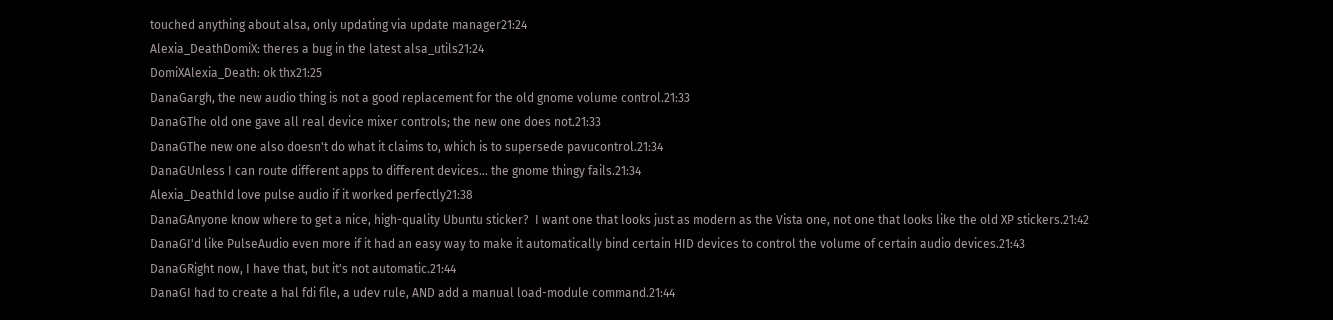touched anything about alsa, only updating via update manager21:24
Alexia_DeathDomiX: theres a bug in the latest alsa_utils21:24
DomiXAlexia_Death: ok thx21:25
DanaGargh, the new audio thing is not a good replacement for the old gnome volume control.21:33
DanaGThe old one gave all real device mixer controls; the new one does not.21:33
DanaGThe new one also doesn't do what it claims to, which is to supersede pavucontrol.21:34
DanaGUnless I can route different apps to different devices... the gnome thingy fails.21:34
Alexia_DeathId love pulse audio if it worked perfectly21:38
DanaGAnyone know where to get a nice, high-quality Ubuntu sticker?  I want one that looks just as modern as the Vista one, not one that looks like the old XP stickers.21:42
DanaGI'd like PulseAudio even more if it had an easy way to make it automatically bind certain HID devices to control the volume of certain audio devices.21:43
DanaGRight now, I have that, but it's not automatic.21:44
DanaGI had to create a hal fdi file, a udev rule, AND add a manual load-module command.21:44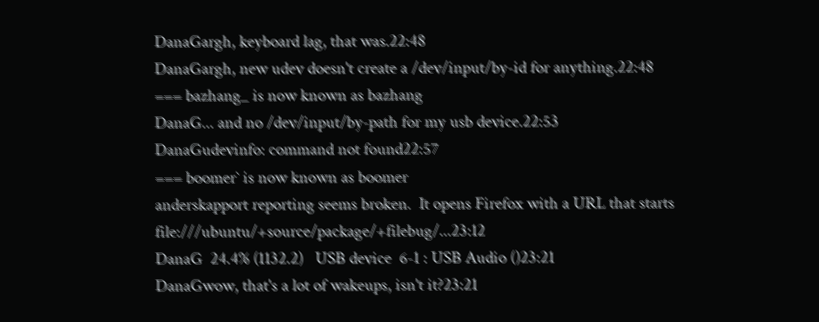DanaGargh, keyboard lag, that was.22:48
DanaGargh, new udev doesn't create a /dev/input/by-id for anything.22:48
=== bazhang_ is now known as bazhang
DanaG... and no /dev/input/by-path for my usb device.22:53
DanaGudevinfo: command not found22:57
=== boomer` is now known as boomer
anderskapport reporting seems broken.  It opens Firefox with a URL that starts file:///ubuntu/+source/package/+filebug/...23:12
DanaG  24.4% (1132.2)   USB device  6-1 : USB Audio ()23:21
DanaGwow, that's a lot of wakeups, isn't it?23:21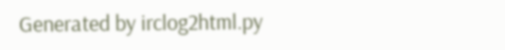Generated by irclog2html.py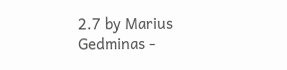2.7 by Marius Gedminas -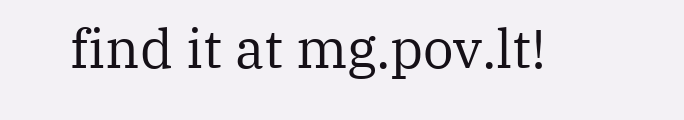find it at mg.pov.lt!